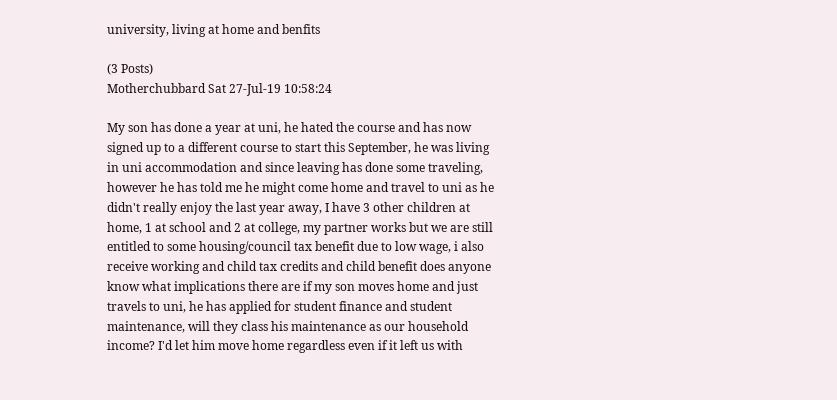university, living at home and benfits

(3 Posts)
Motherchubbard Sat 27-Jul-19 10:58:24

My son has done a year at uni, he hated the course and has now signed up to a different course to start this September, he was living in uni accommodation and since leaving has done some traveling, however he has told me he might come home and travel to uni as he didn't really enjoy the last year away, I have 3 other children at home, 1 at school and 2 at college, my partner works but we are still entitled to some housing/council tax benefit due to low wage, i also receive working and child tax credits and child benefit does anyone know what implications there are if my son moves home and just travels to uni, he has applied for student finance and student maintenance, will they class his maintenance as our household income? I'd let him move home regardless even if it left us with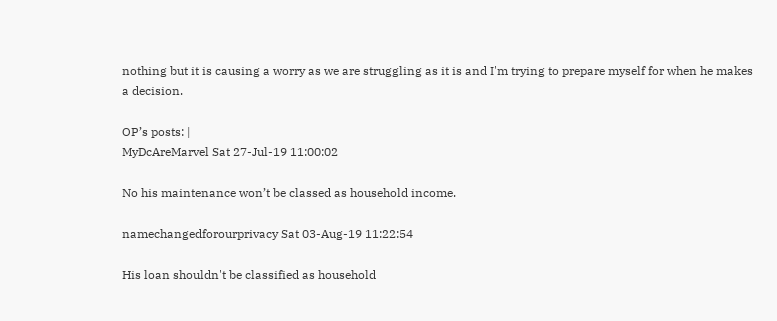nothing but it is causing a worry as we are struggling as it is and I'm trying to prepare myself for when he makes a decision.

OP’s posts: |
MyDcAreMarvel Sat 27-Jul-19 11:00:02

No his maintenance won’t be classed as household income.

namechangedforourprivacy Sat 03-Aug-19 11:22:54

His loan shouldn't be classified as household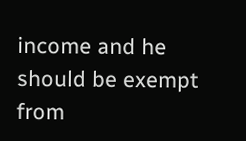income and he should be exempt from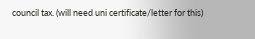council tax. (will need uni certificate/letter for this)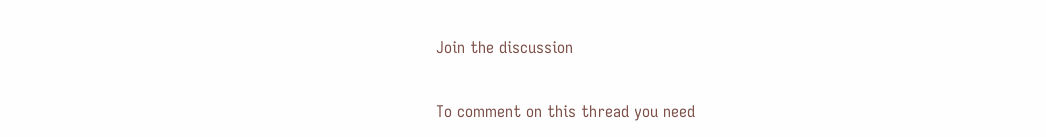Join the discussion

To comment on this thread you need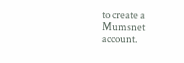to create a Mumsnet account.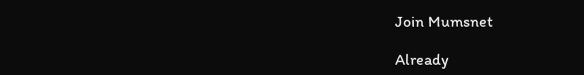Join Mumsnet

Already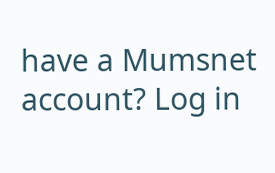have a Mumsnet account? Log in